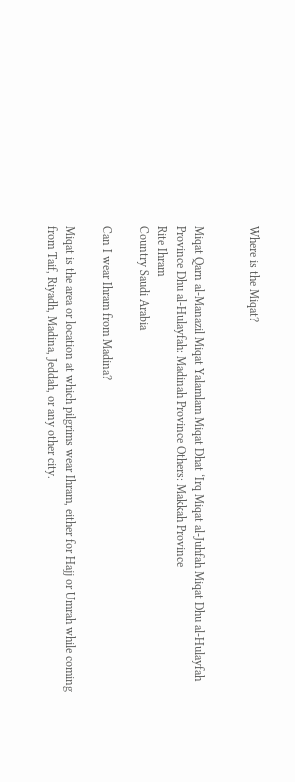Where is the Miqat?


Miqat Qarn al-Manazil Miqat Yalamlam Miqat Dhat ‘Irq Miqat al-Juhfah Miqat Dhu al-Hulayfah
Province Dhu al-Hulayfah: Madinah Province Others: Makkah Province
Rite Ihram
Country Saudi Arabia

Can I wear Ihram from Madina?

Miqat is the area or location at which pilgrims wear Ihram, either for Hajj or Umrah while coming from Taif, Riyadh, Madina, Jeddah, or any other city.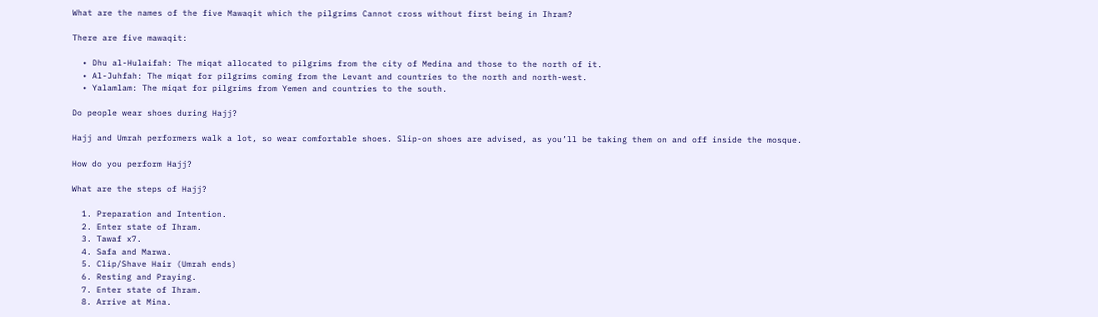What are the names of the five Mawaqit which the pilgrims Cannot cross without first being in Ihram?

There are five mawaqit:

  • Dhu al-Hulaifah: The miqat allocated to pilgrims from the city of Medina and those to the north of it.
  • Al-Juhfah: The miqat for pilgrims coming from the Levant and countries to the north and north-west.
  • Yalamlam: The miqat for pilgrims from Yemen and countries to the south.

Do people wear shoes during Hajj?

Hajj and Umrah performers walk a lot, so wear comfortable shoes. Slip-on shoes are advised, as you’ll be taking them on and off inside the mosque.

How do you perform Hajj?

What are the steps of Hajj?

  1. Preparation and Intention.
  2. Enter state of Ihram.
  3. Tawaf x7.
  4. Safa and Marwa.
  5. Clip/Shave Hair (Umrah ends)
  6. Resting and Praying.
  7. Enter state of Ihram.
  8. Arrive at Mina.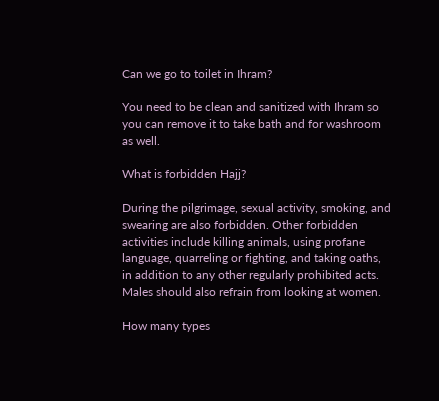Can we go to toilet in Ihram?

You need to be clean and sanitized with Ihram so you can remove it to take bath and for washroom as well.

What is forbidden Hajj?

During the pilgrimage, sexual activity, smoking, and swearing are also forbidden. Other forbidden activities include killing animals, using profane language, quarreling or fighting, and taking oaths, in addition to any other regularly prohibited acts. Males should also refrain from looking at women.

How many types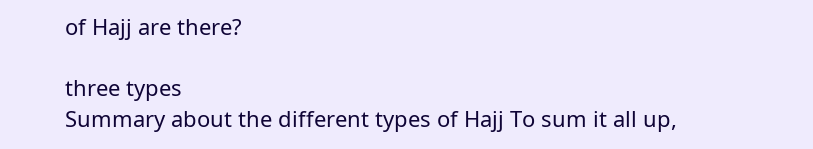of Hajj are there?

three types
Summary about the different types of Hajj To sum it all up,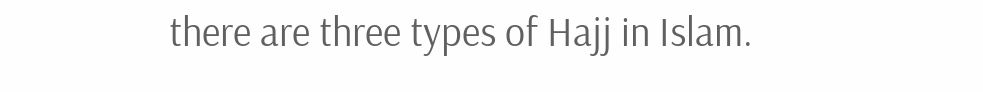there are three types of Hajj in Islam.